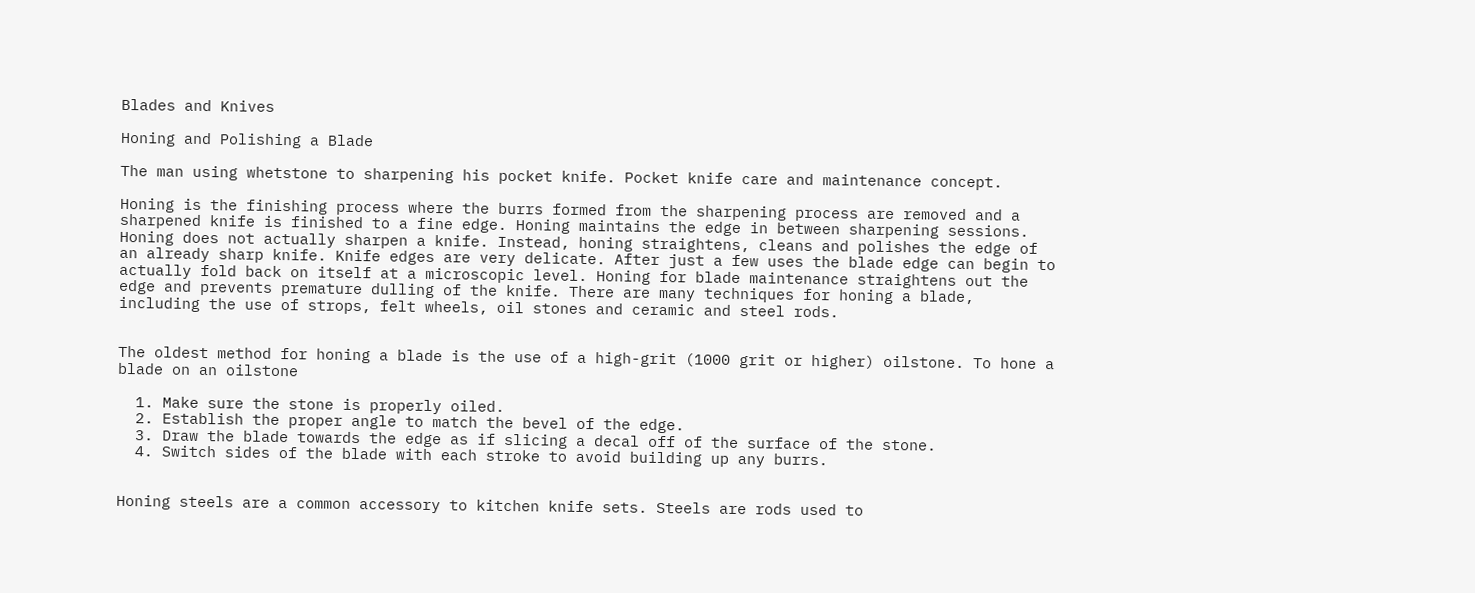Blades and Knives

Honing and Polishing a Blade

The man using whetstone to sharpening his pocket knife. Pocket knife care and maintenance concept.

Honing is the finishing process where the burrs formed from the sharpening process are removed and a sharpened knife is finished to a fine edge. Honing maintains the edge in between sharpening sessions. Honing does not actually sharpen a knife. Instead, honing straightens, cleans and polishes the edge of an already sharp knife. Knife edges are very delicate. After just a few uses the blade edge can begin to actually fold back on itself at a microscopic level. Honing for blade maintenance straightens out the edge and prevents premature dulling of the knife. There are many techniques for honing a blade, including the use of strops, felt wheels, oil stones and ceramic and steel rods.


The oldest method for honing a blade is the use of a high-grit (1000 grit or higher) oilstone. To hone a blade on an oilstone

  1. Make sure the stone is properly oiled.
  2. Establish the proper angle to match the bevel of the edge.
  3. Draw the blade towards the edge as if slicing a decal off of the surface of the stone.
  4. Switch sides of the blade with each stroke to avoid building up any burrs.


Honing steels are a common accessory to kitchen knife sets. Steels are rods used to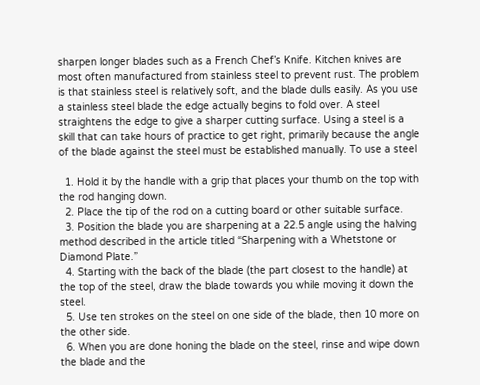sharpen longer blades such as a French Chef’s Knife. Kitchen knives are most often manufactured from stainless steel to prevent rust. The problem is that stainless steel is relatively soft, and the blade dulls easily. As you use a stainless steel blade the edge actually begins to fold over. A steel straightens the edge to give a sharper cutting surface. Using a steel is a skill that can take hours of practice to get right, primarily because the angle of the blade against the steel must be established manually. To use a steel

  1. Hold it by the handle with a grip that places your thumb on the top with the rod hanging down.
  2. Place the tip of the rod on a cutting board or other suitable surface.
  3. Position the blade you are sharpening at a 22.5 angle using the halving method described in the article titled “Sharpening with a Whetstone or Diamond Plate.”
  4. Starting with the back of the blade (the part closest to the handle) at the top of the steel, draw the blade towards you while moving it down the steel.
  5. Use ten strokes on the steel on one side of the blade, then 10 more on the other side.
  6. When you are done honing the blade on the steel, rinse and wipe down the blade and the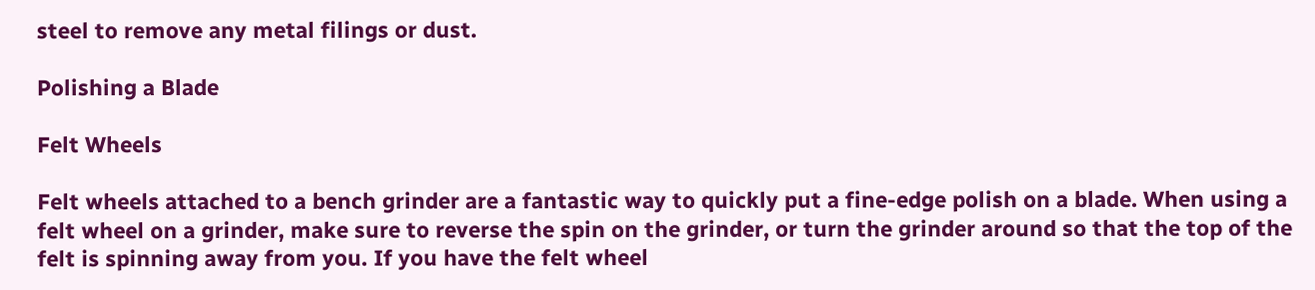steel to remove any metal filings or dust.

Polishing a Blade

Felt Wheels

Felt wheels attached to a bench grinder are a fantastic way to quickly put a fine-edge polish on a blade. When using a felt wheel on a grinder, make sure to reverse the spin on the grinder, or turn the grinder around so that the top of the felt is spinning away from you. If you have the felt wheel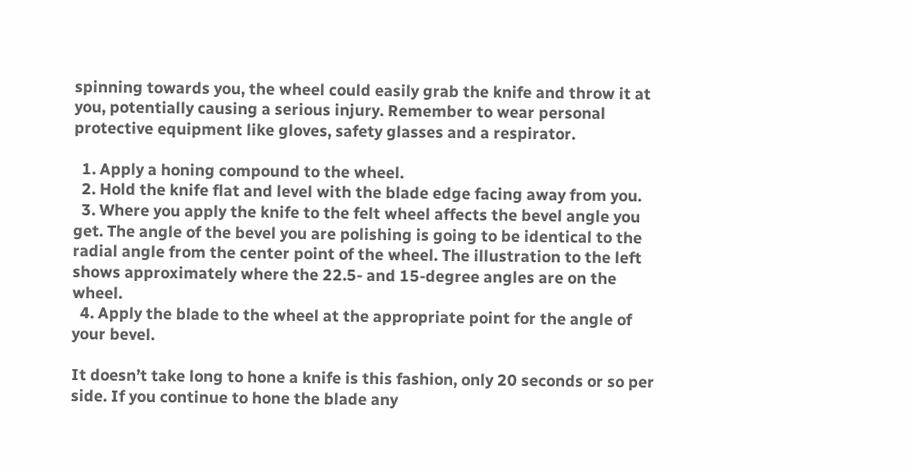spinning towards you, the wheel could easily grab the knife and throw it at you, potentially causing a serious injury. Remember to wear personal protective equipment like gloves, safety glasses and a respirator.

  1. Apply a honing compound to the wheel.
  2. Hold the knife flat and level with the blade edge facing away from you.
  3. Where you apply the knife to the felt wheel affects the bevel angle you get. The angle of the bevel you are polishing is going to be identical to the radial angle from the center point of the wheel. The illustration to the left shows approximately where the 22.5- and 15-degree angles are on the wheel.
  4. Apply the blade to the wheel at the appropriate point for the angle of your bevel.

It doesn’t take long to hone a knife is this fashion, only 20 seconds or so per side. If you continue to hone the blade any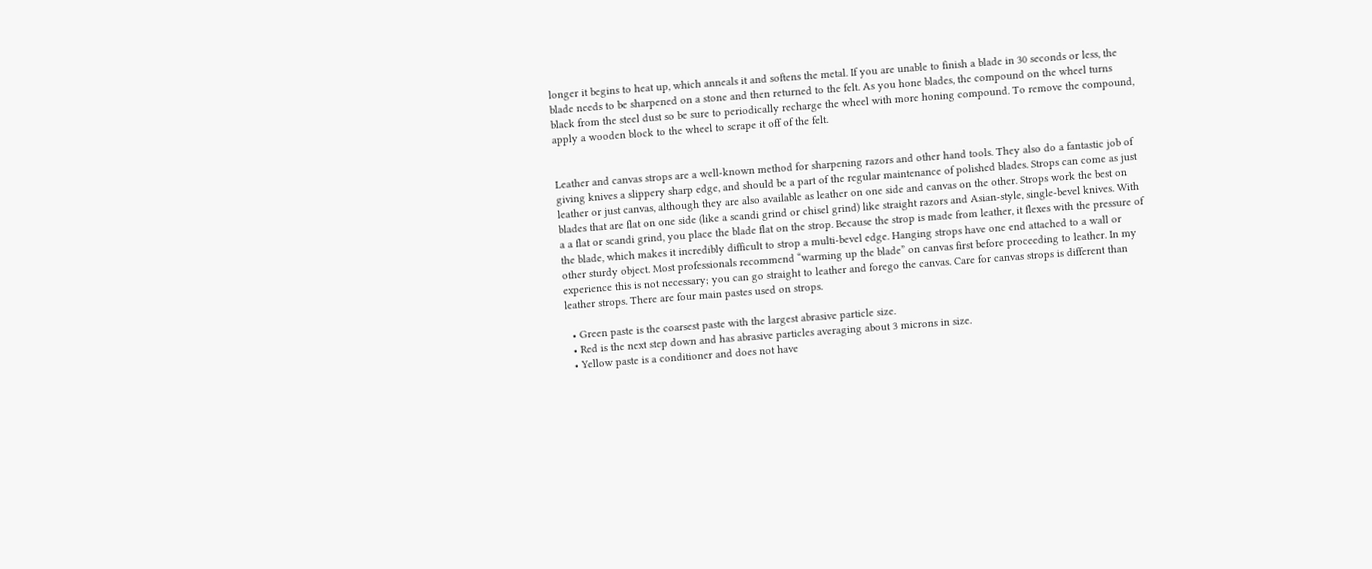longer it begins to heat up, which anneals it and softens the metal. If you are unable to finish a blade in 30 seconds or less, the blade needs to be sharpened on a stone and then returned to the felt. As you hone blades, the compound on the wheel turns black from the steel dust so be sure to periodically recharge the wheel with more honing compound. To remove the compound, apply a wooden block to the wheel to scrape it off of the felt.


Leather and canvas strops are a well-known method for sharpening razors and other hand tools. They also do a fantastic job of giving knives a slippery sharp edge, and should be a part of the regular maintenance of polished blades. Strops can come as just leather or just canvas, although they are also available as leather on one side and canvas on the other. Strops work the best on blades that are flat on one side (like a scandi grind or chisel grind) like straight razors and Asian-style, single-bevel knives. With a a flat or scandi grind, you place the blade flat on the strop. Because the strop is made from leather, it flexes with the pressure of the blade, which makes it incredibly difficult to strop a multi-bevel edge. Hanging strops have one end attached to a wall or other sturdy object. Most professionals recommend “warming up the blade” on canvas first before proceeding to leather. In my experience this is not necessary; you can go straight to leather and forego the canvas. Care for canvas strops is different than leather strops. There are four main pastes used on strops.

  • Green paste is the coarsest paste with the largest abrasive particle size.
  • Red is the next step down and has abrasive particles averaging about 3 microns in size.
  • Yellow paste is a conditioner and does not have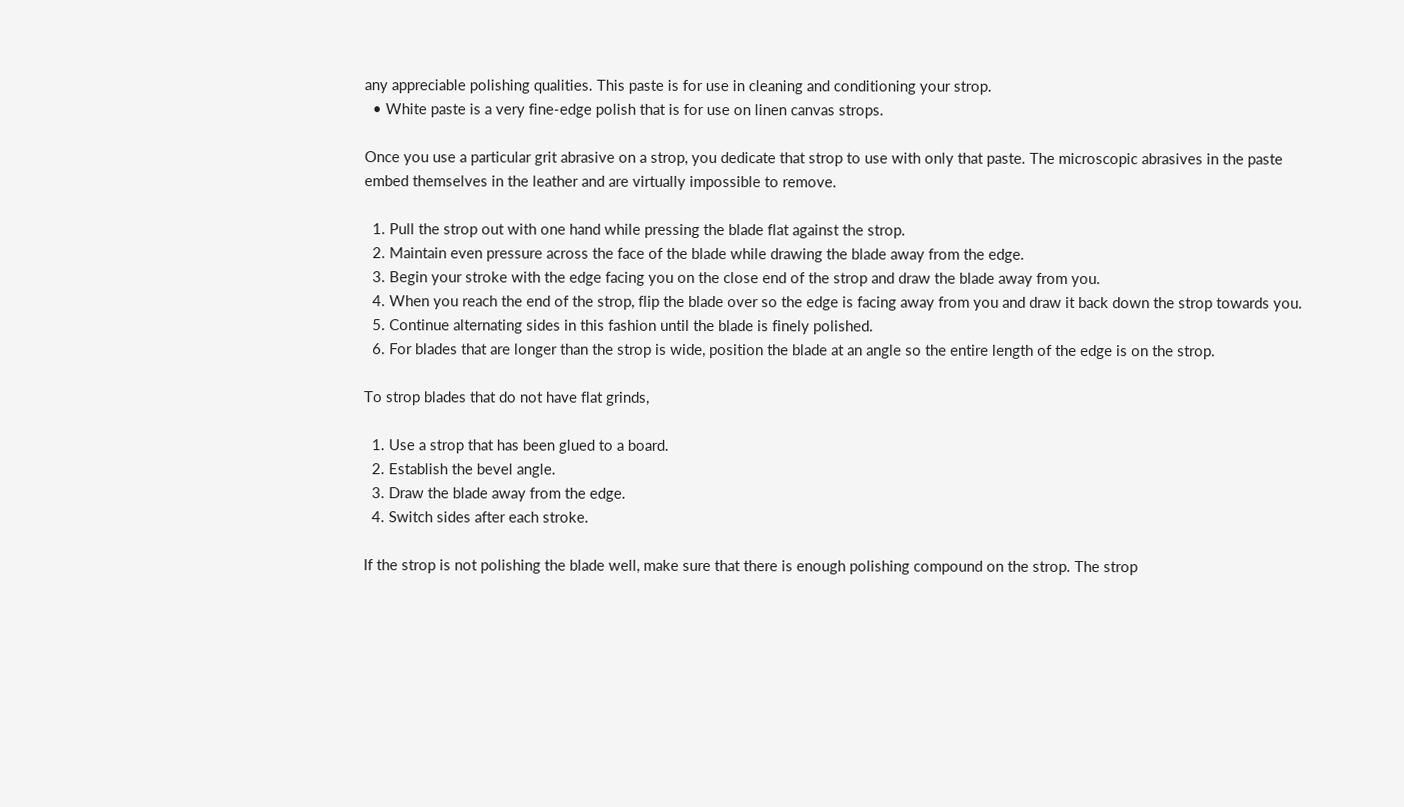any appreciable polishing qualities. This paste is for use in cleaning and conditioning your strop.
  • White paste is a very fine-edge polish that is for use on linen canvas strops.

Once you use a particular grit abrasive on a strop, you dedicate that strop to use with only that paste. The microscopic abrasives in the paste embed themselves in the leather and are virtually impossible to remove.

  1. Pull the strop out with one hand while pressing the blade flat against the strop.
  2. Maintain even pressure across the face of the blade while drawing the blade away from the edge.
  3. Begin your stroke with the edge facing you on the close end of the strop and draw the blade away from you.
  4. When you reach the end of the strop, flip the blade over so the edge is facing away from you and draw it back down the strop towards you.
  5. Continue alternating sides in this fashion until the blade is finely polished.
  6. For blades that are longer than the strop is wide, position the blade at an angle so the entire length of the edge is on the strop.

To strop blades that do not have flat grinds,

  1. Use a strop that has been glued to a board.
  2. Establish the bevel angle.
  3. Draw the blade away from the edge.
  4. Switch sides after each stroke.

If the strop is not polishing the blade well, make sure that there is enough polishing compound on the strop. The strop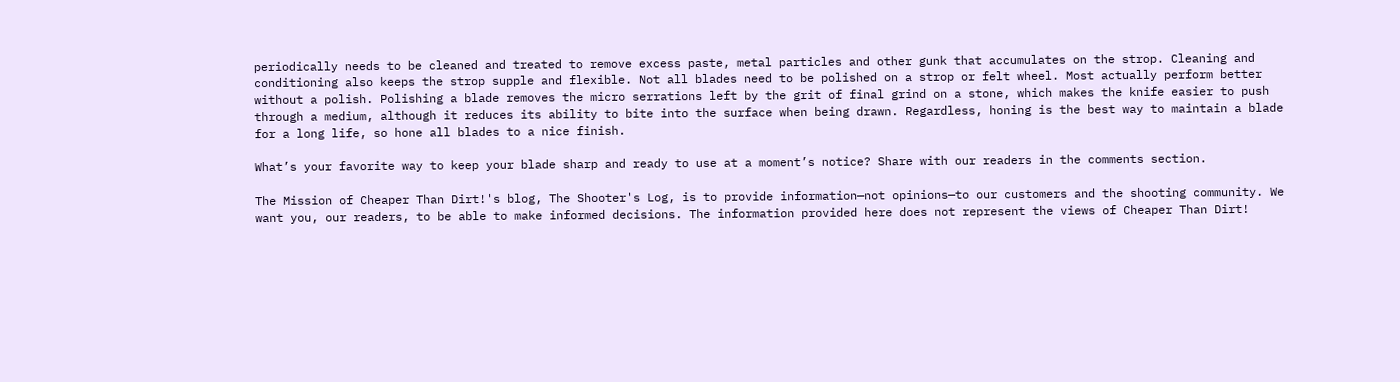periodically needs to be cleaned and treated to remove excess paste, metal particles and other gunk that accumulates on the strop. Cleaning and conditioning also keeps the strop supple and flexible. Not all blades need to be polished on a strop or felt wheel. Most actually perform better without a polish. Polishing a blade removes the micro serrations left by the grit of final grind on a stone, which makes the knife easier to push through a medium, although it reduces its ability to bite into the surface when being drawn. Regardless, honing is the best way to maintain a blade for a long life, so hone all blades to a nice finish.

What’s your favorite way to keep your blade sharp and ready to use at a moment’s notice? Share with our readers in the comments section.

The Mission of Cheaper Than Dirt!'s blog, The Shooter's Log, is to provide information—not opinions—to our customers and the shooting community. We want you, our readers, to be able to make informed decisions. The information provided here does not represent the views of Cheaper Than Dirt!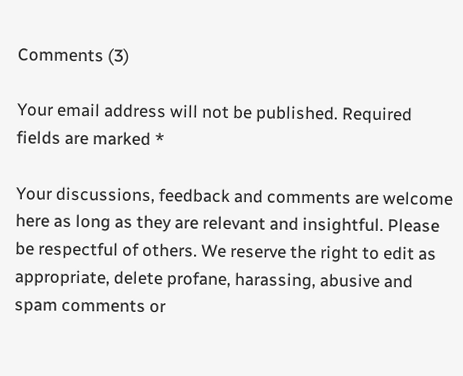Comments (3)

Your email address will not be published. Required fields are marked *

Your discussions, feedback and comments are welcome here as long as they are relevant and insightful. Please be respectful of others. We reserve the right to edit as appropriate, delete profane, harassing, abusive and spam comments or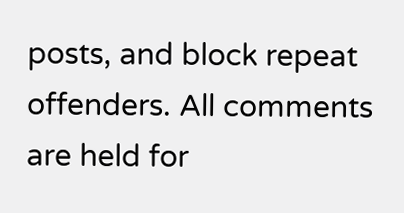posts, and block repeat offenders. All comments are held for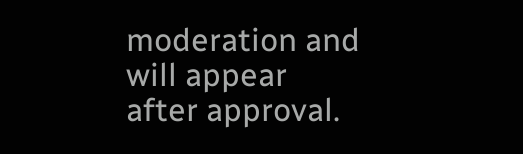moderation and will appear after approval.